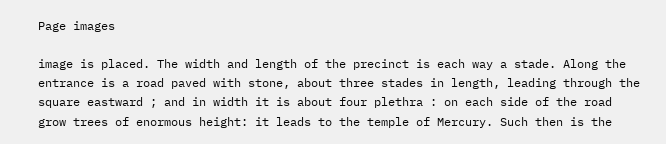Page images

image is placed. The width and length of the precinct is each way a stade. Along the entrance is a road paved with stone, about three stades in length, leading through the square eastward ; and in width it is about four plethra : on each side of the road grow trees of enormous height: it leads to the temple of Mercury. Such then is the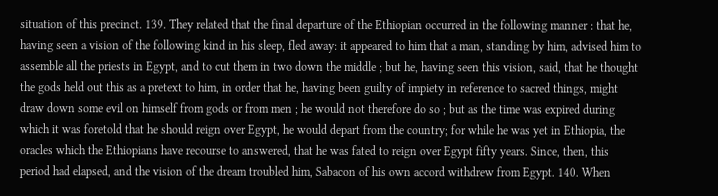situation of this precinct. 139. They related that the final departure of the Ethiopian occurred in the following manner : that he, having seen a vision of the following kind in his sleep, fled away: it appeared to him that a man, standing by him, advised him to assemble all the priests in Egypt, and to cut them in two down the middle ; but he, having seen this vision, said, that he thought the gods held out this as a pretext to him, in order that he, having been guilty of impiety in reference to sacred things, might draw down some evil on himself from gods or from men ; he would not therefore do so ; but as the time was expired during which it was foretold that he should reign over Egypt, he would depart from the country; for while he was yet in Ethiopia, the oracles which the Ethiopians have recourse to answered, that he was fated to reign over Egypt fifty years. Since, then, this period had elapsed, and the vision of the dream troubled him, Sabacon of his own accord withdrew from Egypt. 140. When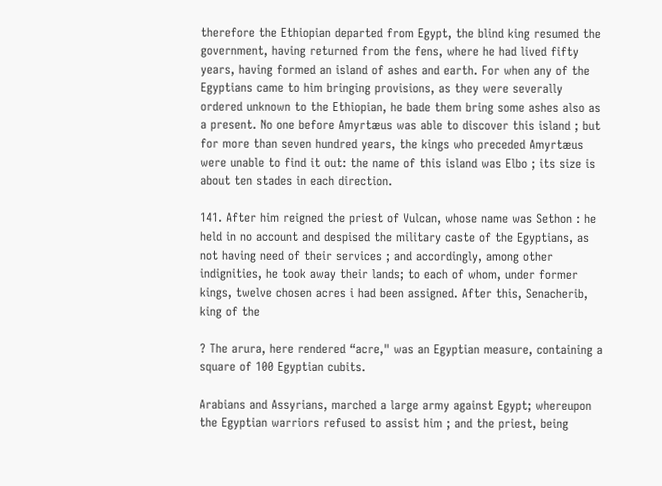therefore the Ethiopian departed from Egypt, the blind king resumed the government, having returned from the fens, where he had lived fifty years, having formed an island of ashes and earth. For when any of the Egyptians came to him bringing provisions, as they were severally ordered unknown to the Ethiopian, he bade them bring some ashes also as a present. No one before Amyrtæus was able to discover this island ; but for more than seven hundred years, the kings who preceded Amyrtæus were unable to find it out: the name of this island was Elbo ; its size is about ten stades in each direction.

141. After him reigned the priest of Vulcan, whose name was Sethon : he held in no account and despised the military caste of the Egyptians, as not having need of their services ; and accordingly, among other indignities, he took away their lands; to each of whom, under former kings, twelve chosen acres i had been assigned. After this, Senacherib, king of the

? The arura, here rendered “acre," was an Egyptian measure, containing a square of 100 Egyptian cubits.

Arabians and Assyrians, marched a large army against Egypt; whereupon the Egyptian warriors refused to assist him ; and the priest, being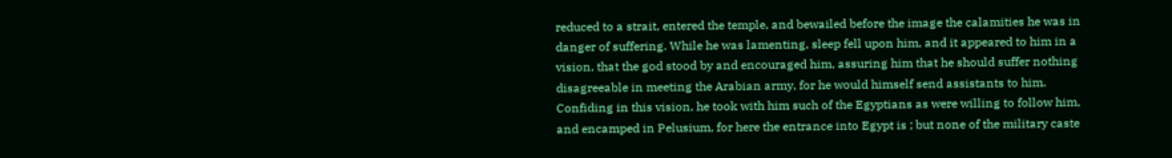reduced to a strait, entered the temple, and bewailed before the image the calamities he was in danger of suffering. While he was lamenting, sleep fell upon him, and it appeared to him in a vision, that the god stood by and encouraged him, assuring him that he should suffer nothing disagreeable in meeting the Arabian army, for he would himself send assistants to him. Confiding in this vision, he took with him such of the Egyptians as were willing to follow him, and encamped in Pelusium, for here the entrance into Egypt is ; but none of the military caste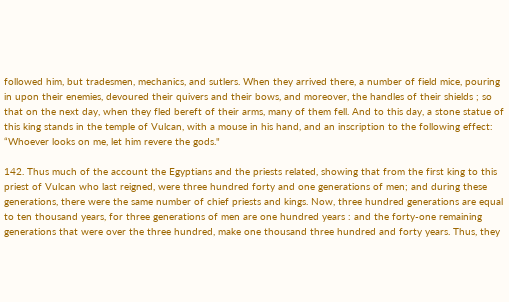followed him, but tradesmen, mechanics, and sutlers. When they arrived there, a number of field mice, pouring in upon their enemies, devoured their quivers and their bows, and moreover, the handles of their shields ; so that on the next day, when they fled bereft of their arms, many of them fell. And to this day, a stone statue of this king stands in the temple of Vulcan, with a mouse in his hand, and an inscription to the following effect: “Whoever looks on me, let him revere the gods."

142. Thus much of the account the Egyptians and the priests related, showing that from the first king to this priest of Vulcan who last reigned, were three hundred forty and one generations of men; and during these generations, there were the same number of chief priests and kings. Now, three hundred generations are equal to ten thousand years, for three generations of men are one hundred years : and the forty-one remaining generations that were over the three hundred, make one thousand three hundred and forty years. Thus, they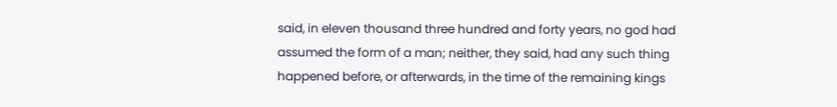said, in eleven thousand three hundred and forty years, no god had assumed the form of a man; neither, they said, had any such thing happened before, or afterwards, in the time of the remaining kings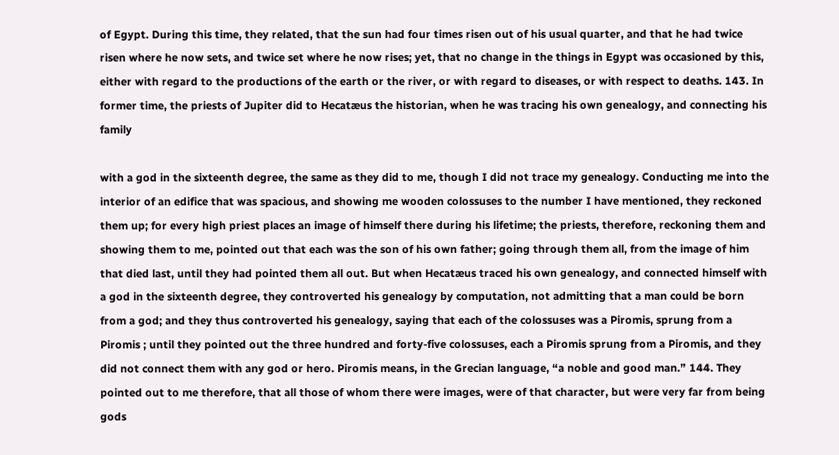of Egypt. During this time, they related, that the sun had four times risen out of his usual quarter, and that he had twice risen where he now sets, and twice set where he now rises; yet, that no change in the things in Egypt was occasioned by this, either with regard to the productions of the earth or the river, or with regard to diseases, or with respect to deaths. 143. In former time, the priests of Jupiter did to Hecatæus the historian, when he was tracing his own genealogy, and connecting his family

with a god in the sixteenth degree, the same as they did to me, though I did not trace my genealogy. Conducting me into the interior of an edifice that was spacious, and showing me wooden colossuses to the number I have mentioned, they reckoned them up; for every high priest places an image of himself there during his lifetime; the priests, therefore, reckoning them and showing them to me, pointed out that each was the son of his own father; going through them all, from the image of him that died last, until they had pointed them all out. But when Hecatæus traced his own genealogy, and connected himself with a god in the sixteenth degree, they controverted his genealogy by computation, not admitting that a man could be born from a god; and they thus controverted his genealogy, saying that each of the colossuses was a Piromis, sprung from a Piromis ; until they pointed out the three hundred and forty-five colossuses, each a Piromis sprung from a Piromis, and they did not connect them with any god or hero. Piromis means, in the Grecian language, “a noble and good man.” 144. They pointed out to me therefore, that all those of whom there were images, were of that character, but were very far from being gods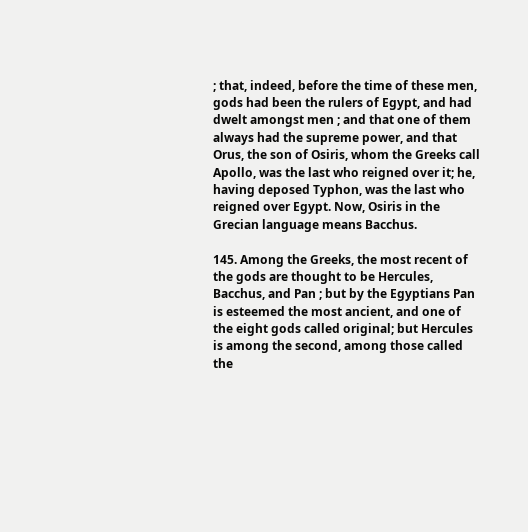; that, indeed, before the time of these men, gods had been the rulers of Egypt, and had dwelt amongst men ; and that one of them always had the supreme power, and that Orus, the son of Osiris, whom the Greeks call Apollo, was the last who reigned over it; he, having deposed Typhon, was the last who reigned over Egypt. Now, Osiris in the Grecian language means Bacchus.

145. Among the Greeks, the most recent of the gods are thought to be Hercules, Bacchus, and Pan ; but by the Egyptians Pan is esteemed the most ancient, and one of the eight gods called original; but Hercules is among the second, among those called the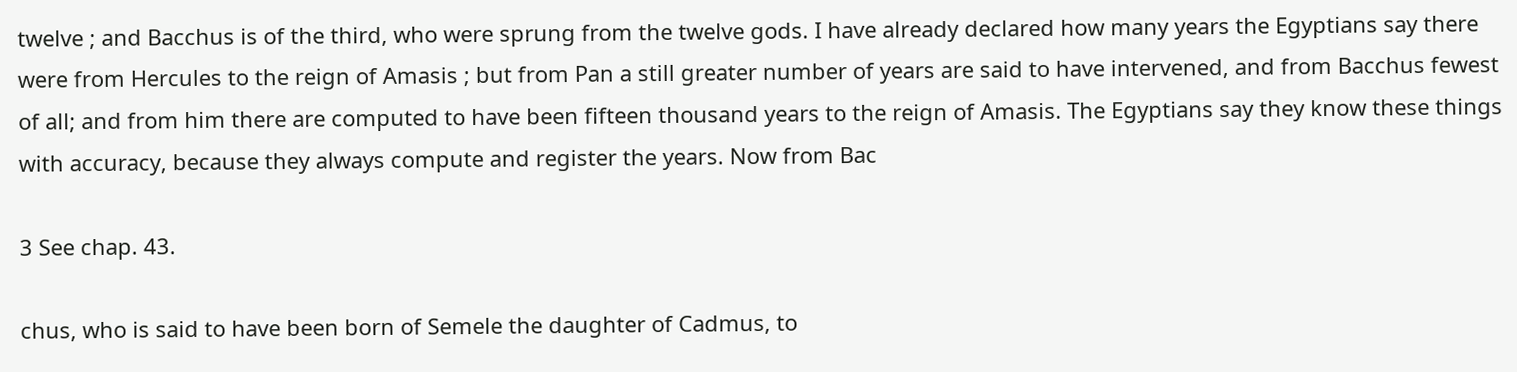twelve ; and Bacchus is of the third, who were sprung from the twelve gods. I have already declared how many years the Egyptians say there were from Hercules to the reign of Amasis ; but from Pan a still greater number of years are said to have intervened, and from Bacchus fewest of all; and from him there are computed to have been fifteen thousand years to the reign of Amasis. The Egyptians say they know these things with accuracy, because they always compute and register the years. Now from Bac

3 See chap. 43.

chus, who is said to have been born of Semele the daughter of Cadmus, to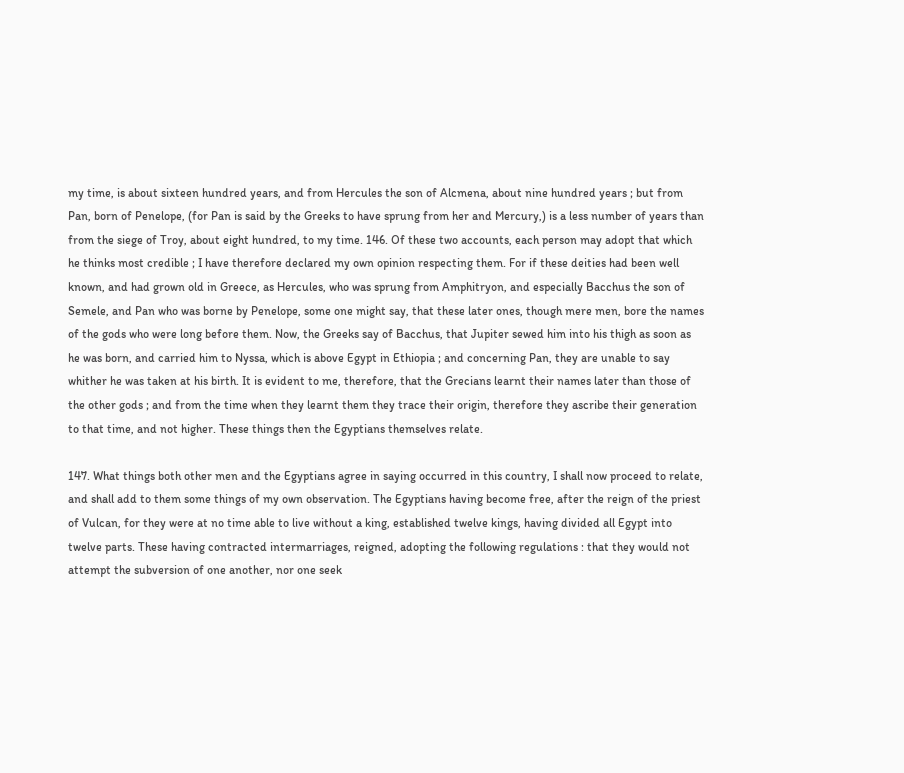my time, is about sixteen hundred years, and from Hercules the son of Alcmena, about nine hundred years ; but from Pan, born of Penelope, (for Pan is said by the Greeks to have sprung from her and Mercury,) is a less number of years than from the siege of Troy, about eight hundred, to my time. 146. Of these two accounts, each person may adopt that which he thinks most credible ; I have therefore declared my own opinion respecting them. For if these deities had been well known, and had grown old in Greece, as Hercules, who was sprung from Amphitryon, and especially Bacchus the son of Semele, and Pan who was borne by Penelope, some one might say, that these later ones, though mere men, bore the names of the gods who were long before them. Now, the Greeks say of Bacchus, that Jupiter sewed him into his thigh as soon as he was born, and carried him to Nyssa, which is above Egypt in Ethiopia ; and concerning Pan, they are unable to say whither he was taken at his birth. It is evident to me, therefore, that the Grecians learnt their names later than those of the other gods ; and from the time when they learnt them they trace their origin, therefore they ascribe their generation to that time, and not higher. These things then the Egyptians themselves relate.

147. What things both other men and the Egyptians agree in saying occurred in this country, I shall now proceed to relate, and shall add to them some things of my own observation. The Egyptians having become free, after the reign of the priest of Vulcan, for they were at no time able to live without a king, established twelve kings, having divided all Egypt into twelve parts. These having contracted intermarriages, reigned, adopting the following regulations : that they would not attempt the subversion of one another, nor one seek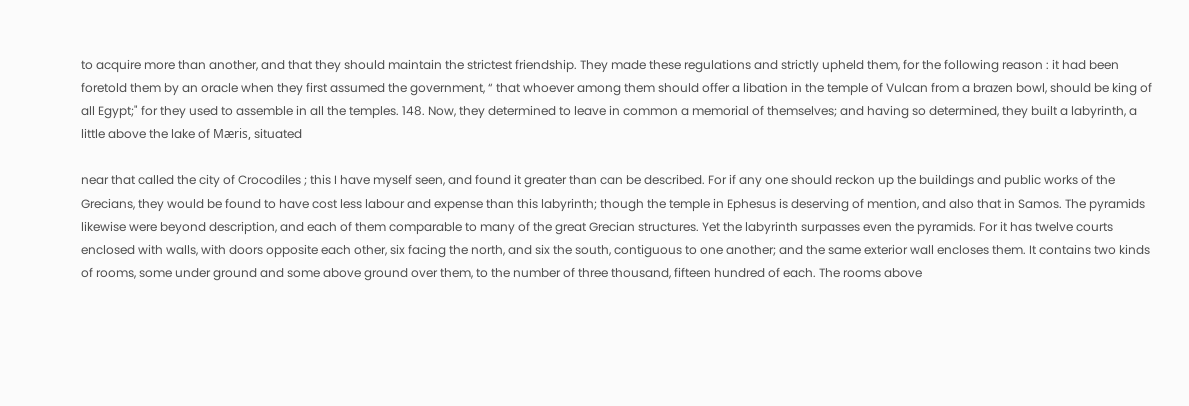to acquire more than another, and that they should maintain the strictest friendship. They made these regulations and strictly upheld them, for the following reason : it had been foretold them by an oracle when they first assumed the government, “ that whoever among them should offer a libation in the temple of Vulcan from a brazen bowl, should be king of all Egypt;" for they used to assemble in all the temples. 148. Now, they determined to leave in common a memorial of themselves; and having so determined, they built a labyrinth, a little above the lake of Mæris, situated

near that called the city of Crocodiles ; this I have myself seen, and found it greater than can be described. For if any one should reckon up the buildings and public works of the Grecians, they would be found to have cost less labour and expense than this labyrinth; though the temple in Ephesus is deserving of mention, and also that in Samos. The pyramids likewise were beyond description, and each of them comparable to many of the great Grecian structures. Yet the labyrinth surpasses even the pyramids. For it has twelve courts enclosed with walls, with doors opposite each other, six facing the north, and six the south, contiguous to one another; and the same exterior wall encloses them. It contains two kinds of rooms, some under ground and some above ground over them, to the number of three thousand, fifteen hundred of each. The rooms above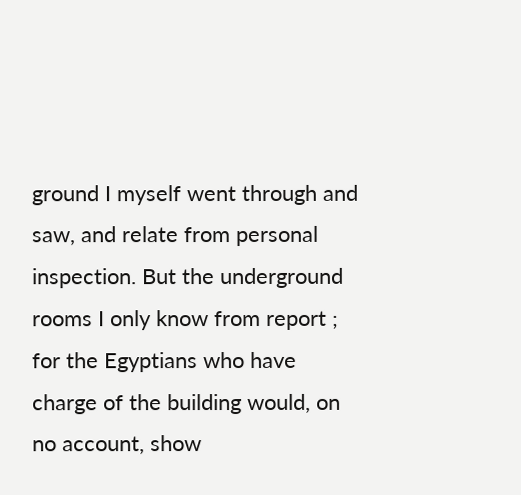ground I myself went through and saw, and relate from personal inspection. But the underground rooms I only know from report ; for the Egyptians who have charge of the building would, on no account, show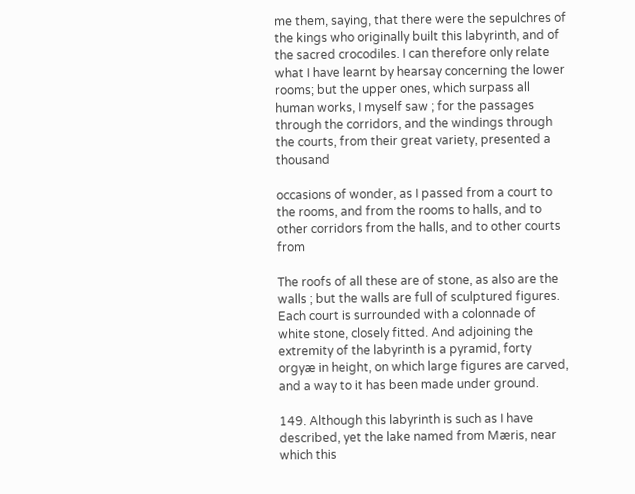me them, saying, that there were the sepulchres of the kings who originally built this labyrinth, and of the sacred crocodiles. I can therefore only relate what I have learnt by hearsay concerning the lower rooms; but the upper ones, which surpass all human works, I myself saw ; for the passages through the corridors, and the windings through the courts, from their great variety, presented a thousand

occasions of wonder, as I passed from a court to the rooms, and from the rooms to halls, and to other corridors from the halls, and to other courts from

The roofs of all these are of stone, as also are the walls ; but the walls are full of sculptured figures. Each court is surrounded with a colonnade of white stone, closely fitted. And adjoining the extremity of the labyrinth is a pyramid, forty orgyæ in height, on which large figures are carved, and a way to it has been made under ground.

149. Although this labyrinth is such as I have described, yet the lake named from Mæris, near which this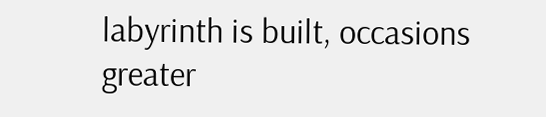labyrinth is built, occasions greater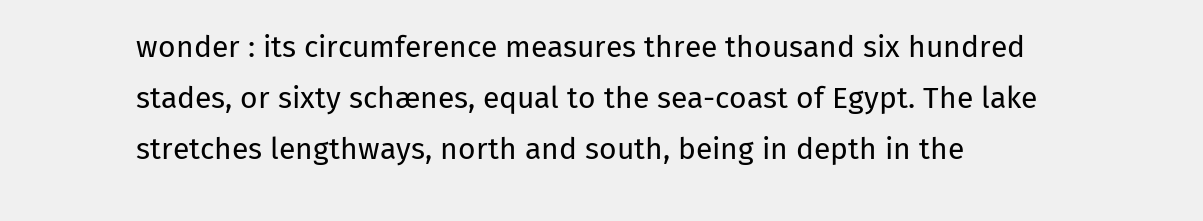wonder : its circumference measures three thousand six hundred stades, or sixty schænes, equal to the sea-coast of Egypt. The lake stretches lengthways, north and south, being in depth in the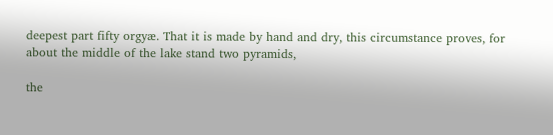deepest part fifty orgyæ. That it is made by hand and dry, this circumstance proves, for about the middle of the lake stand two pyramids,

the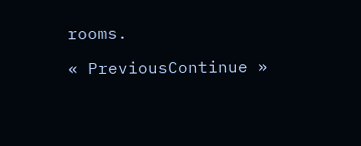rooms.

« PreviousContinue »